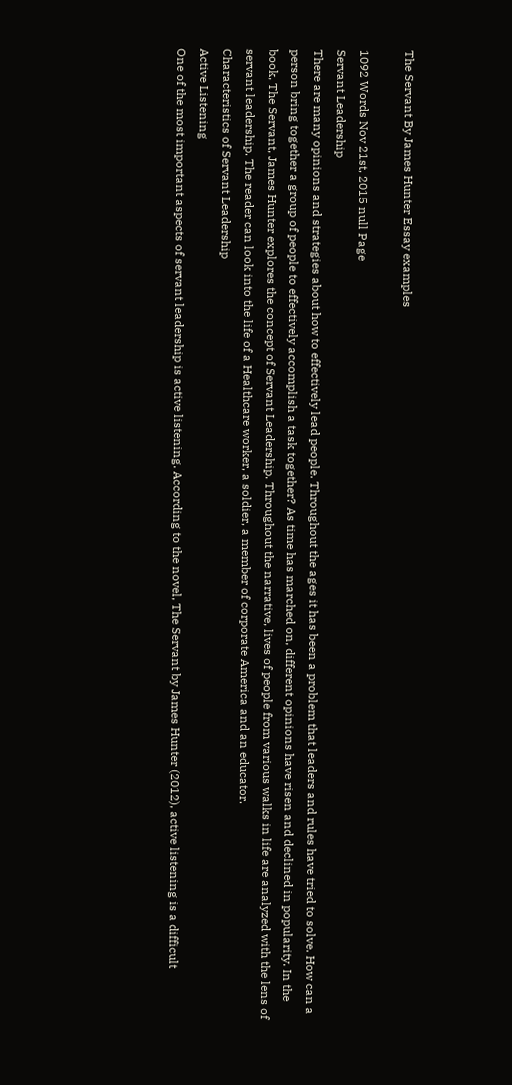The Servant By James Hunter Essay examples

1092 Words Nov 21st, 2015 null Page
Servant Leadership
There are many opinions and strategies about how to effectively lead people. Throughout the ages it has been a problem that leaders and rules have tried to solve. How can a person bring together a group of people to effectively accomplish a task together? As time has marched on, different opinions have risen and declined in popularity. In the book, The Servant, James Hunter explores the concept of Servant Leadership. Throughout the narrative, lives of people from various walks in life are analyzed with the lens of servant leadership. The reader can look into the life of a Healthcare worker, a soldier, a member of corporate America and an educator.
Characteristics of Servant Leadership
Active Listening
One of the most important aspects of servant leadership is active listening. According to the novel, The Servant by James Hunter (2012), active listening is a difficult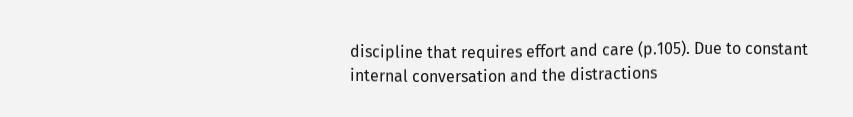discipline that requires effort and care (p.105). Due to constant internal conversation and the distractions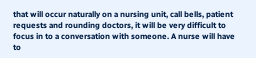that will occur naturally on a nursing unit, call bells, patient requests and rounding doctors, it will be very difficult to focus in to a conversation with someone. A nurse will have to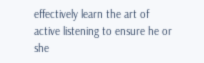effectively learn the art of active listening to ensure he or she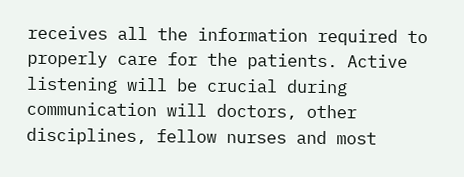receives all the information required to properly care for the patients. Active listening will be crucial during communication will doctors, other disciplines, fellow nurses and most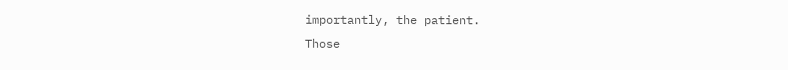importantly, the patient.
Those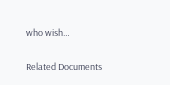who wish…

Related Documents